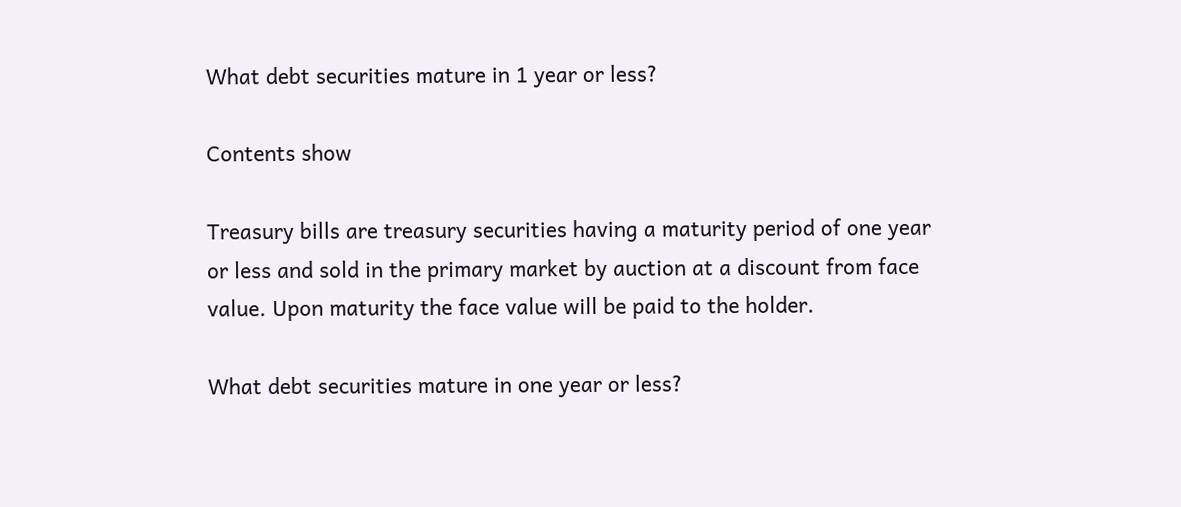What debt securities mature in 1 year or less?

Contents show

Treasury bills are treasury securities having a maturity period of one year or less and sold in the primary market by auction at a discount from face value. Upon maturity the face value will be paid to the holder.

What debt securities mature in one year or less?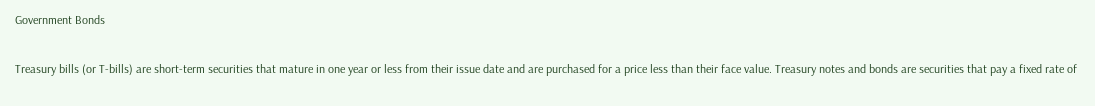Government Bonds

Treasury bills (or T-bills) are short-term securities that mature in one year or less from their issue date and are purchased for a price less than their face value. Treasury notes and bonds are securities that pay a fixed rate of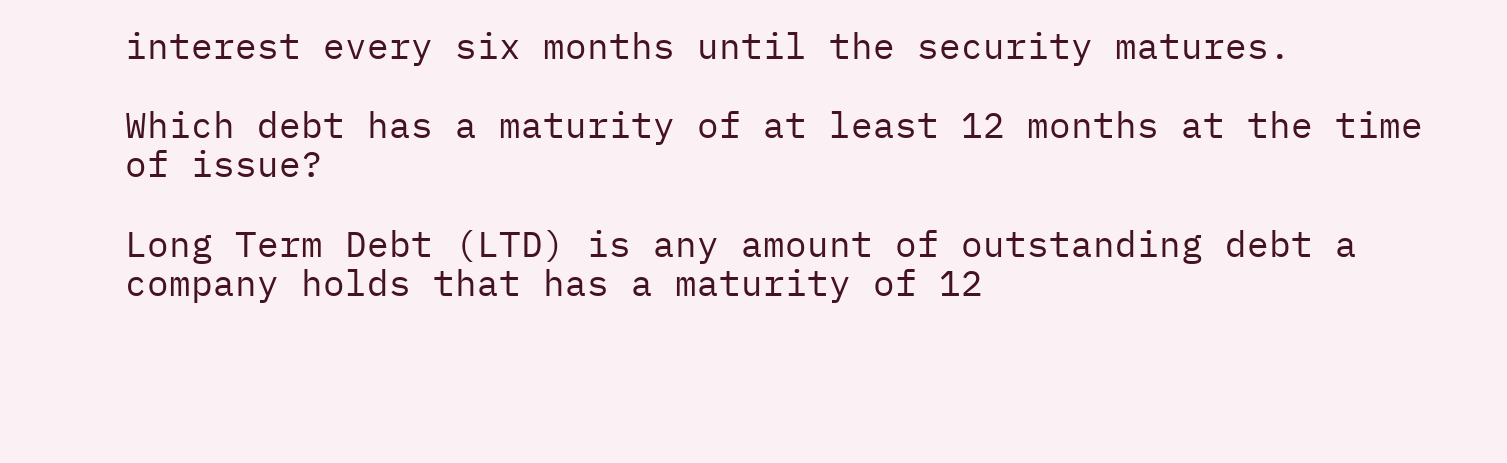interest every six months until the security matures.

Which debt has a maturity of at least 12 months at the time of issue?

Long Term Debt (LTD) is any amount of outstanding debt a company holds that has a maturity of 12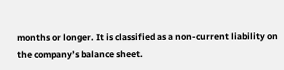months or longer. It is classified as a non-current liability on the company’s balance sheet.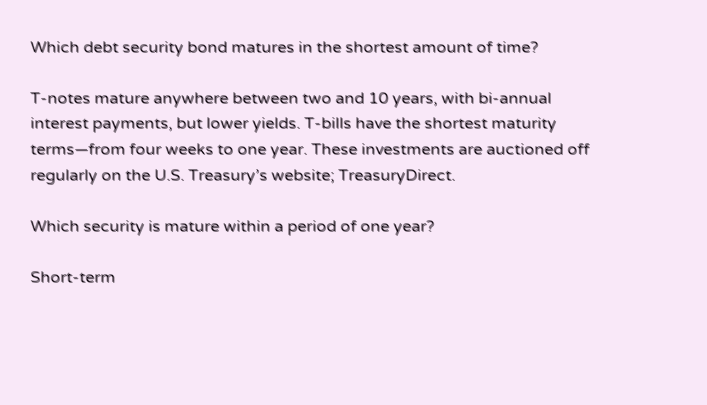Which debt security bond matures in the shortest amount of time?

T-notes mature anywhere between two and 10 years, with bi-annual interest payments, but lower yields. T-bills have the shortest maturity terms—from four weeks to one year. These investments are auctioned off regularly on the U.S. Treasury’s website; TreasuryDirect.

Which security is mature within a period of one year?

Short-term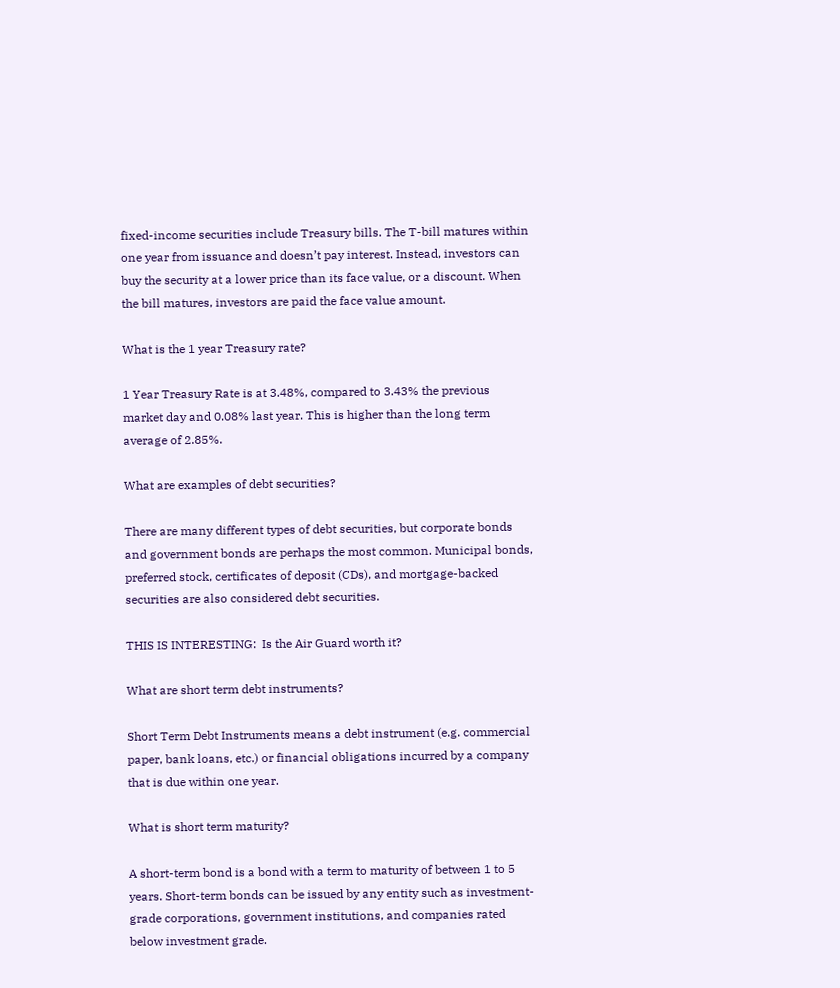fixed-income securities include Treasury bills. The T-bill matures within one year from issuance and doesn’t pay interest. Instead, investors can buy the security at a lower price than its face value, or a discount. When the bill matures, investors are paid the face value amount.

What is the 1 year Treasury rate?

1 Year Treasury Rate is at 3.48%, compared to 3.43% the previous market day and 0.08% last year. This is higher than the long term average of 2.85%.

What are examples of debt securities?

There are many different types of debt securities, but corporate bonds and government bonds are perhaps the most common. Municipal bonds, preferred stock, certificates of deposit (CDs), and mortgage-backed securities are also considered debt securities.

THIS IS INTERESTING:  Is the Air Guard worth it?

What are short term debt instruments?

Short Term Debt Instruments means a debt instrument (e.g. commercial paper, bank loans, etc.) or financial obligations incurred by a company that is due within one year.

What is short term maturity?

A short-term bond is a bond with a term to maturity of between 1 to 5 years. Short-term bonds can be issued by any entity such as investment-grade corporations, government institutions, and companies rated below investment grade.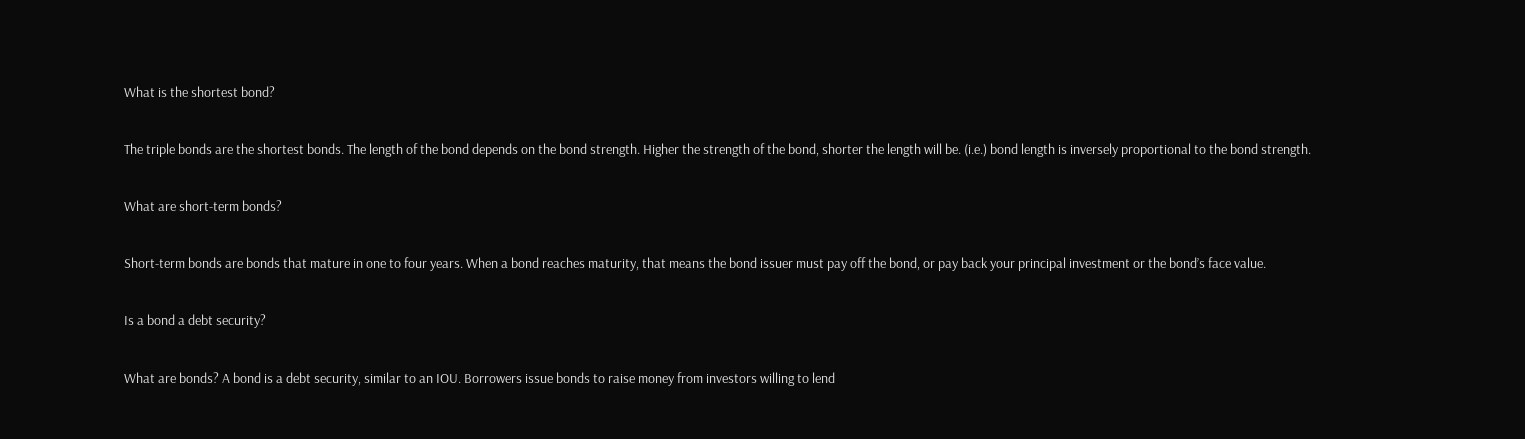What is the shortest bond?

The triple bonds are the shortest bonds. The length of the bond depends on the bond strength. Higher the strength of the bond, shorter the length will be. (i.e.) bond length is inversely proportional to the bond strength.

What are short-term bonds?

Short-term bonds are bonds that mature in one to four years. When a bond reaches maturity, that means the bond issuer must pay off the bond, or pay back your principal investment or the bond’s face value.

Is a bond a debt security?

What are bonds? A bond is a debt security, similar to an IOU. Borrowers issue bonds to raise money from investors willing to lend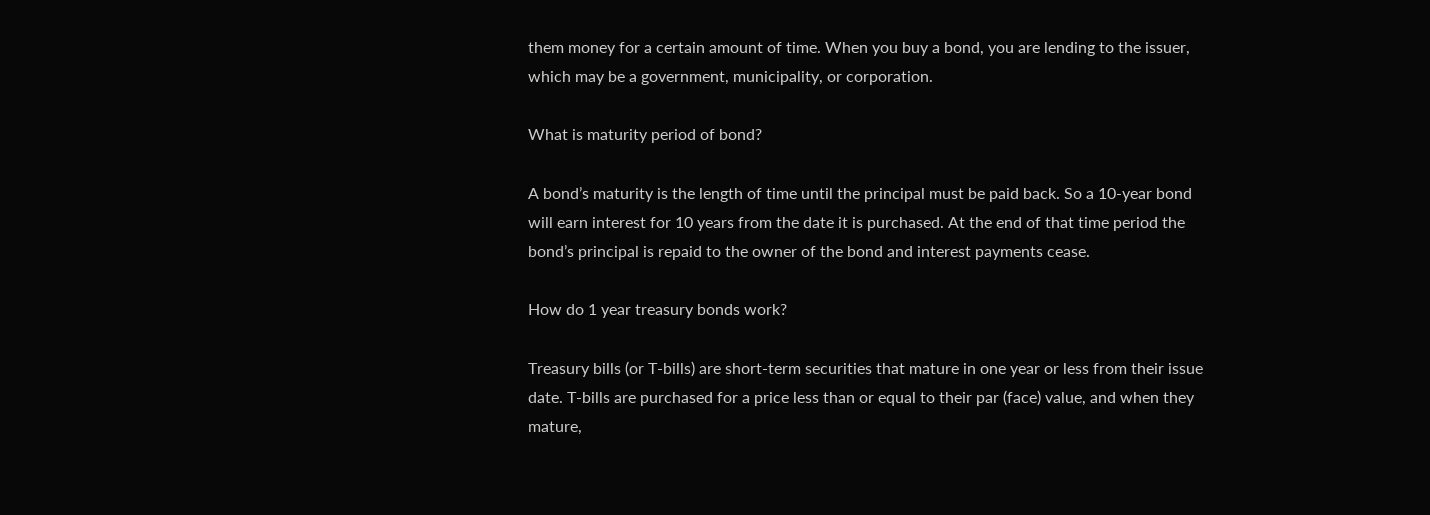them money for a certain amount of time. When you buy a bond, you are lending to the issuer, which may be a government, municipality, or corporation.

What is maturity period of bond?

A bond’s maturity is the length of time until the principal must be paid back. So a 10-year bond will earn interest for 10 years from the date it is purchased. At the end of that time period the bond’s principal is repaid to the owner of the bond and interest payments cease.

How do 1 year treasury bonds work?

Treasury bills (or T-bills) are short-term securities that mature in one year or less from their issue date. T-bills are purchased for a price less than or equal to their par (face) value, and when they mature,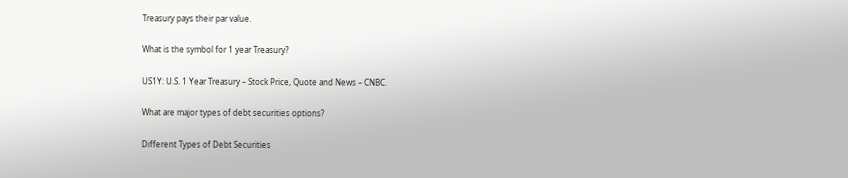Treasury pays their par value.

What is the symbol for 1 year Treasury?

US1Y: U.S. 1 Year Treasury – Stock Price, Quote and News – CNBC.

What are major types of debt securities options?

Different Types of Debt Securities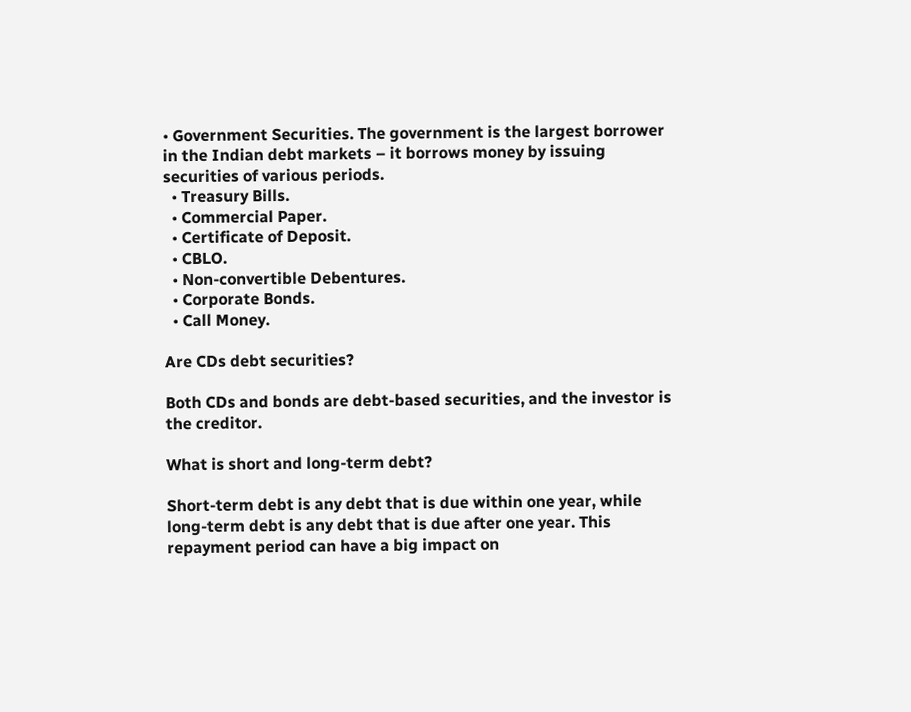• Government Securities. The government is the largest borrower in the Indian debt markets – it borrows money by issuing securities of various periods.
  • Treasury Bills.
  • Commercial Paper.
  • Certificate of Deposit.
  • CBLO.
  • Non-convertible Debentures.
  • Corporate Bonds.
  • Call Money.

Are CDs debt securities?

Both CDs and bonds are debt-based securities, and the investor is the creditor.

What is short and long-term debt?

Short-term debt is any debt that is due within one year, while long-term debt is any debt that is due after one year. This repayment period can have a big impact on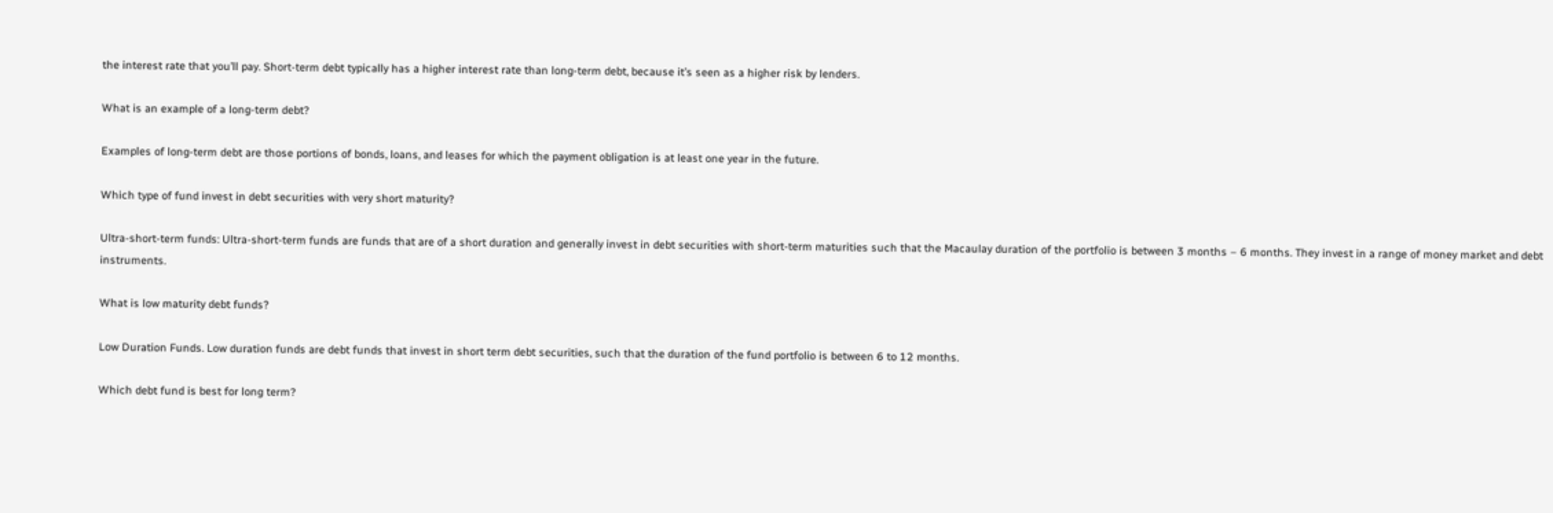the interest rate that you’ll pay. Short-term debt typically has a higher interest rate than long-term debt, because it’s seen as a higher risk by lenders.

What is an example of a long-term debt?

Examples of long-term debt are those portions of bonds, loans, and leases for which the payment obligation is at least one year in the future.

Which type of fund invest in debt securities with very short maturity?

Ultra-short-term funds: Ultra-short-term funds are funds that are of a short duration and generally invest in debt securities with short-term maturities such that the Macaulay duration of the portfolio is between 3 months – 6 months. They invest in a range of money market and debt instruments.

What is low maturity debt funds?

Low Duration Funds. Low duration funds are debt funds that invest in short term debt securities, such that the duration of the fund portfolio is between 6 to 12 months.

Which debt fund is best for long term?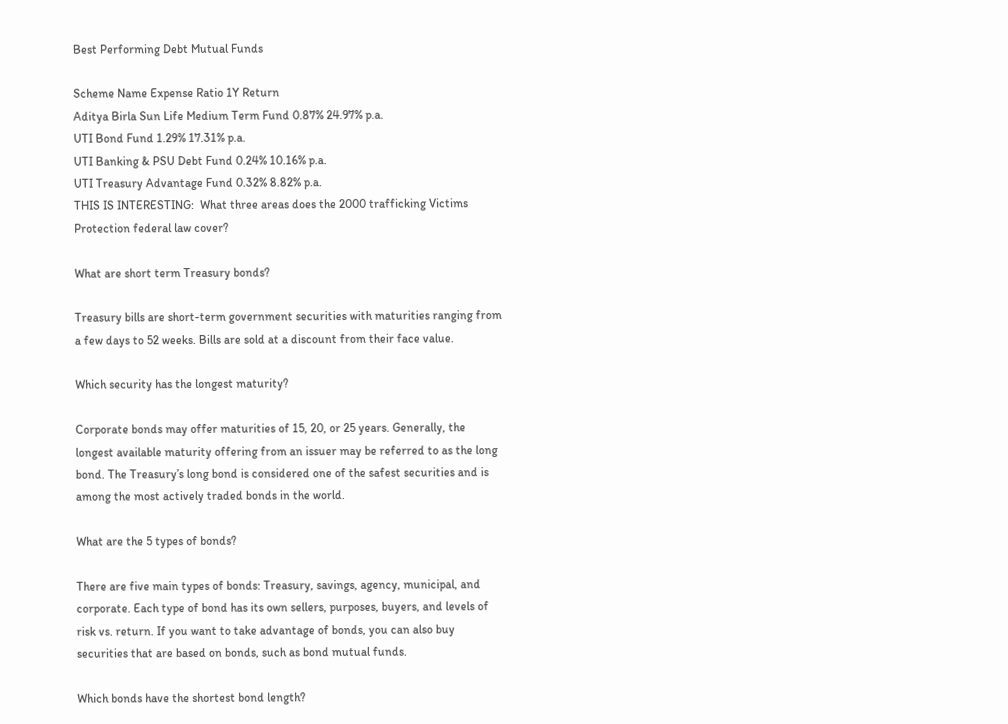Best Performing Debt Mutual Funds

Scheme Name Expense Ratio 1Y Return
Aditya Birla Sun Life Medium Term Fund 0.87% 24.97% p.a.
UTI Bond Fund 1.29% 17.31% p.a.
UTI Banking & PSU Debt Fund 0.24% 10.16% p.a.
UTI Treasury Advantage Fund 0.32% 8.82% p.a.
THIS IS INTERESTING:  What three areas does the 2000 trafficking Victims Protection federal law cover?

What are short term Treasury bonds?

Treasury bills are short-term government securities with maturities ranging from a few days to 52 weeks. Bills are sold at a discount from their face value.

Which security has the longest maturity?

Corporate bonds may offer maturities of 15, 20, or 25 years. Generally, the longest available maturity offering from an issuer may be referred to as the long bond. The Treasury’s long bond is considered one of the safest securities and is among the most actively traded bonds in the world.

What are the 5 types of bonds?

There are five main types of bonds: Treasury, savings, agency, municipal, and corporate. Each type of bond has its own sellers, purposes, buyers, and levels of risk vs. return. If you want to take advantage of bonds, you can also buy securities that are based on bonds, such as bond mutual funds.

Which bonds have the shortest bond length?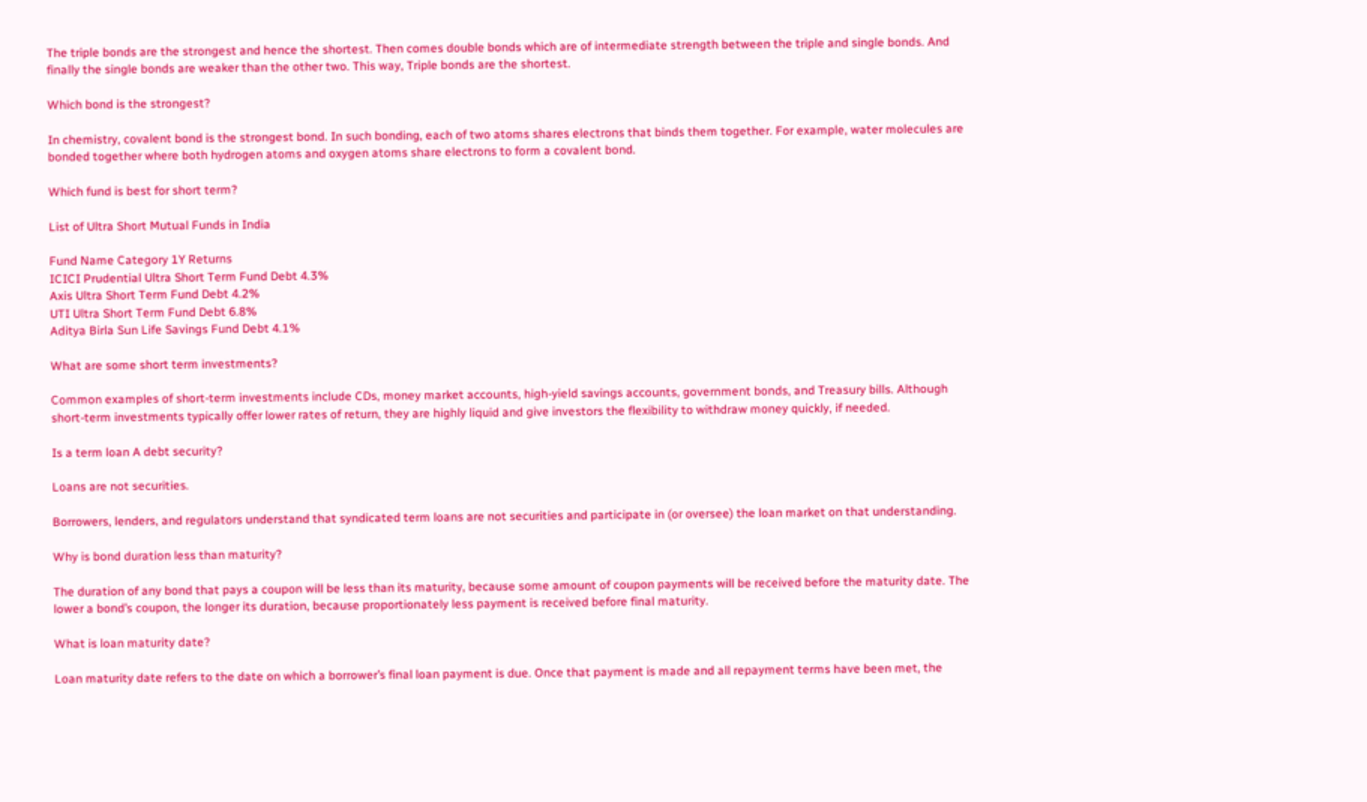The triple bonds are the strongest and hence the shortest. Then comes double bonds which are of intermediate strength between the triple and single bonds. And finally the single bonds are weaker than the other two. This way, Triple bonds are the shortest.

Which bond is the strongest?

In chemistry, covalent bond is the strongest bond. In such bonding, each of two atoms shares electrons that binds them together. For example, water molecules are bonded together where both hydrogen atoms and oxygen atoms share electrons to form a covalent bond.

Which fund is best for short term?

List of Ultra Short Mutual Funds in India

Fund Name Category 1Y Returns
ICICI Prudential Ultra Short Term Fund Debt 4.3%
Axis Ultra Short Term Fund Debt 4.2%
UTI Ultra Short Term Fund Debt 6.8%
Aditya Birla Sun Life Savings Fund Debt 4.1%

What are some short term investments?

Common examples of short-term investments include CDs, money market accounts, high-yield savings accounts, government bonds, and Treasury bills. Although short-term investments typically offer lower rates of return, they are highly liquid and give investors the flexibility to withdraw money quickly, if needed.

Is a term loan A debt security?

Loans are not securities.

Borrowers, lenders, and regulators understand that syndicated term loans are not securities and participate in (or oversee) the loan market on that understanding.

Why is bond duration less than maturity?

The duration of any bond that pays a coupon will be less than its maturity, because some amount of coupon payments will be received before the maturity date. The lower a bond’s coupon, the longer its duration, because proportionately less payment is received before final maturity.

What is loan maturity date?

Loan maturity date refers to the date on which a borrower’s final loan payment is due. Once that payment is made and all repayment terms have been met, the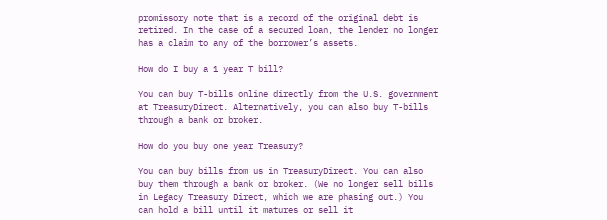promissory note that is a record of the original debt is retired. In the case of a secured loan, the lender no longer has a claim to any of the borrower’s assets.

How do I buy a 1 year T bill?

You can buy T-bills online directly from the U.S. government at TreasuryDirect. Alternatively, you can also buy T-bills through a bank or broker.

How do you buy one year Treasury?

You can buy bills from us in TreasuryDirect. You can also buy them through a bank or broker. (We no longer sell bills in Legacy Treasury Direct, which we are phasing out.) You can hold a bill until it matures or sell it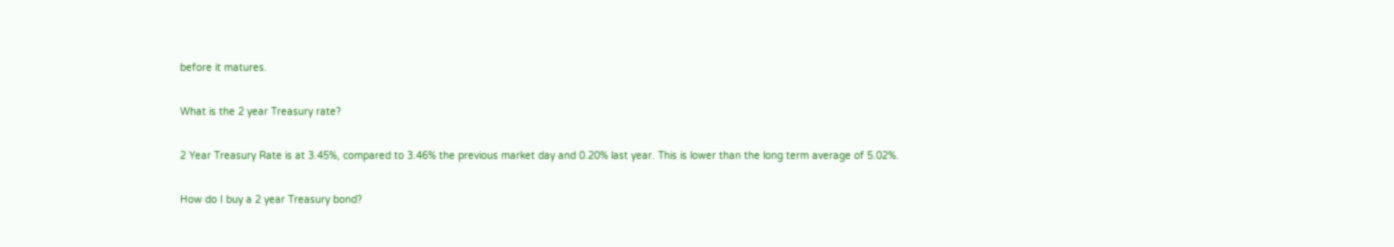before it matures.

What is the 2 year Treasury rate?

2 Year Treasury Rate is at 3.45%, compared to 3.46% the previous market day and 0.20% last year. This is lower than the long term average of 5.02%.

How do I buy a 2 year Treasury bond?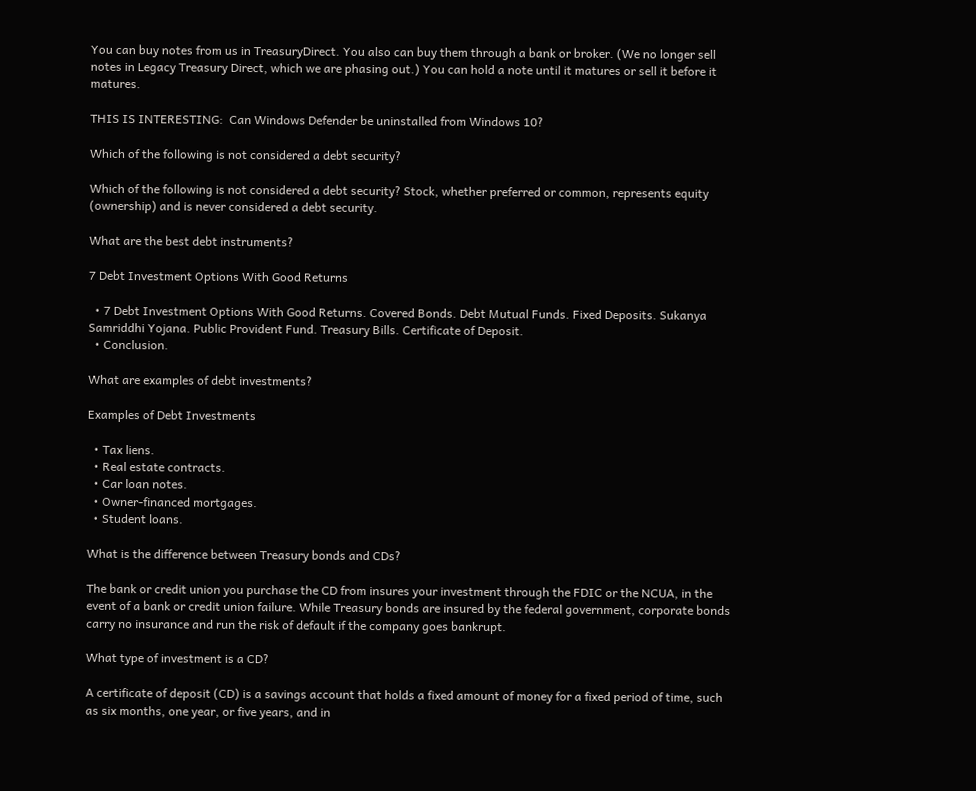You can buy notes from us in TreasuryDirect. You also can buy them through a bank or broker. (We no longer sell notes in Legacy Treasury Direct, which we are phasing out.) You can hold a note until it matures or sell it before it matures.

THIS IS INTERESTING:  Can Windows Defender be uninstalled from Windows 10?

Which of the following is not considered a debt security?

Which of the following is not considered a debt security? Stock, whether preferred or common, represents equity (ownership) and is never considered a debt security.

What are the best debt instruments?

7 Debt Investment Options With Good Returns

  • 7 Debt Investment Options With Good Returns. Covered Bonds. Debt Mutual Funds. Fixed Deposits. Sukanya Samriddhi Yojana. Public Provident Fund. Treasury Bills. Certificate of Deposit.
  • Conclusion.

What are examples of debt investments?

Examples of Debt Investments

  • Tax liens.
  • Real estate contracts.
  • Car loan notes.
  • Owner-financed mortgages.
  • Student loans.

What is the difference between Treasury bonds and CDs?

The bank or credit union you purchase the CD from insures your investment through the FDIC or the NCUA, in the event of a bank or credit union failure. While Treasury bonds are insured by the federal government, corporate bonds carry no insurance and run the risk of default if the company goes bankrupt.

What type of investment is a CD?

A certificate of deposit (CD) is a savings account that holds a fixed amount of money for a fixed period of time, such as six months, one year, or five years, and in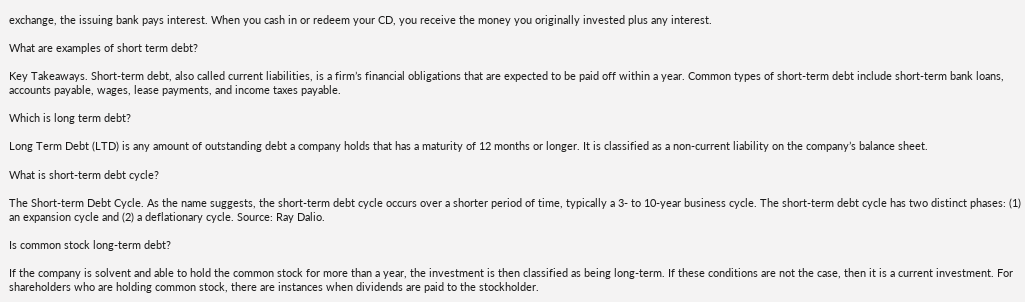exchange, the issuing bank pays interest. When you cash in or redeem your CD, you receive the money you originally invested plus any interest.

What are examples of short term debt?

Key Takeaways. Short-term debt, also called current liabilities, is a firm’s financial obligations that are expected to be paid off within a year. Common types of short-term debt include short-term bank loans, accounts payable, wages, lease payments, and income taxes payable.

Which is long term debt?

Long Term Debt (LTD) is any amount of outstanding debt a company holds that has a maturity of 12 months or longer. It is classified as a non-current liability on the company’s balance sheet.

What is short-term debt cycle?

The Short-term Debt Cycle. As the name suggests, the short-term debt cycle occurs over a shorter period of time, typically a 3- to 10-year business cycle. The short-term debt cycle has two distinct phases: (1) an expansion cycle and (2) a deflationary cycle. Source: Ray Dalio.

Is common stock long-term debt?

If the company is solvent and able to hold the common stock for more than a year, the investment is then classified as being long-term. If these conditions are not the case, then it is a current investment. For shareholders who are holding common stock, there are instances when dividends are paid to the stockholder.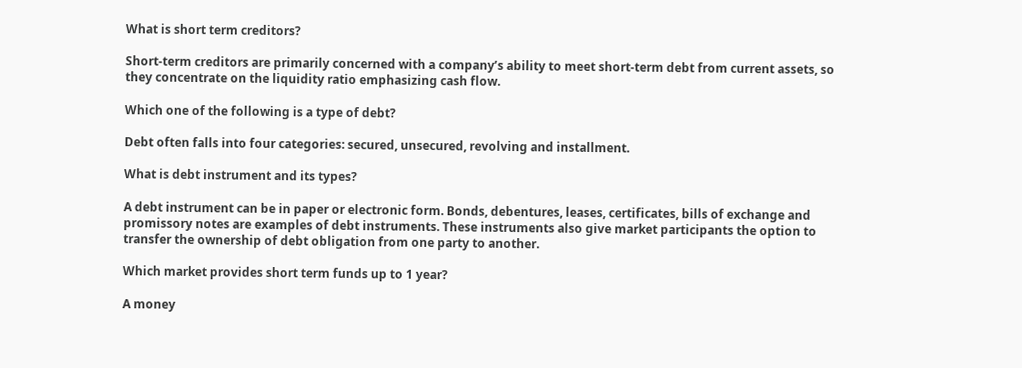What is short term creditors?

Short-term creditors are primarily concerned with a company’s ability to meet short-term debt from current assets, so they concentrate on the liquidity ratio emphasizing cash flow.

Which one of the following is a type of debt?

Debt often falls into four categories: secured, unsecured, revolving and installment.

What is debt instrument and its types?

A debt instrument can be in paper or electronic form. Bonds, debentures, leases, certificates, bills of exchange and promissory notes are examples of debt instruments. These instruments also give market participants the option to transfer the ownership of debt obligation from one party to another.

Which market provides short term funds up to 1 year?

A money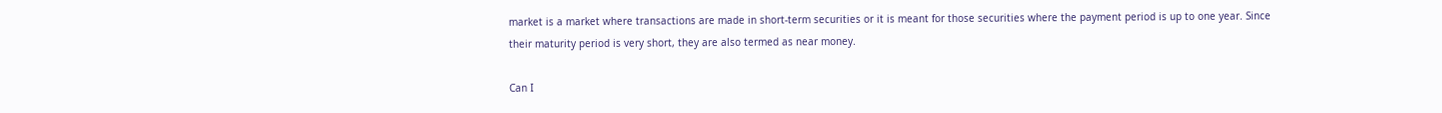market is a market where transactions are made in short-term securities or it is meant for those securities where the payment period is up to one year. Since their maturity period is very short, they are also termed as near money.

Can I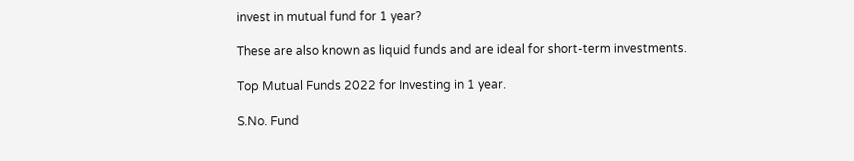invest in mutual fund for 1 year?

These are also known as liquid funds and are ideal for short-term investments.

Top Mutual Funds 2022 for Investing in 1 year.

S.No. Fund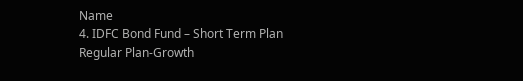Name
4. IDFC Bond Fund – Short Term Plan Regular Plan-Growth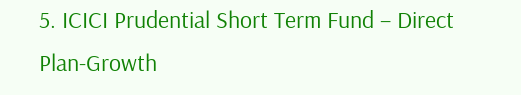5. ICICI Prudential Short Term Fund – Direct Plan-Growth